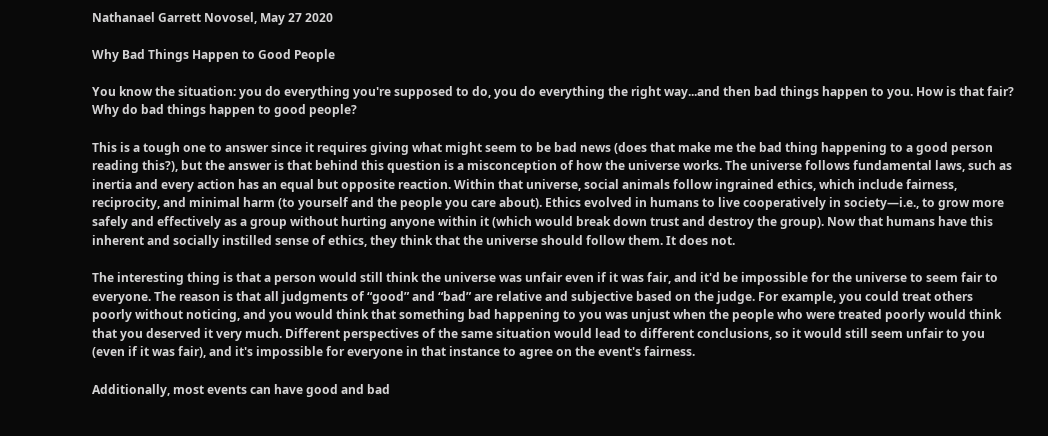Nathanael Garrett Novosel, May 27 2020

Why Bad Things Happen to Good People

You know the situation: you do everything you're supposed to do, you do everything the right way...and then bad things happen to you. How is that fair? Why do bad things happen to good people?

This is a tough one to answer since it requires giving what might seem to be bad news (does that make me the bad thing happening to a good person reading this?), but the answer is that behind this question is a misconception of how the universe works. The universe follows fundamental laws, such as inertia and every action has an equal but opposite reaction. Within that universe, social animals follow ingrained ethics, which include fairness, reciprocity, and minimal harm (to yourself and the people you care about). Ethics evolved in humans to live cooperatively in society—i.e., to grow more safely and effectively as a group without hurting anyone within it (which would break down trust and destroy the group). Now that humans have this inherent and socially instilled sense of ethics, they think that the universe should follow them. It does not.

The interesting thing is that a person would still think the universe was unfair even if it was fair, and it'd be impossible for the universe to seem fair to everyone. The reason is that all judgments of “good” and “bad” are relative and subjective based on the judge. For example, you could treat others poorly without noticing, and you would think that something bad happening to you was unjust when the people who were treated poorly would think that you deserved it very much. Different perspectives of the same situation would lead to different conclusions, so it would still seem unfair to you (even if it was fair), and it's impossible for everyone in that instance to agree on the event's fairness.

Additionally, most events can have good and bad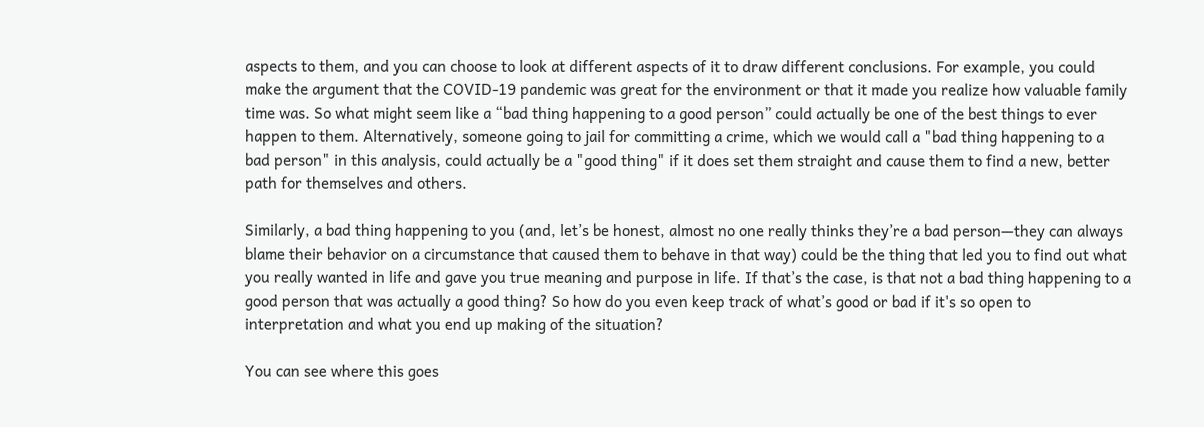aspects to them, and you can choose to look at different aspects of it to draw different conclusions. For example, you could make the argument that the COVID-19 pandemic was great for the environment or that it made you realize how valuable family time was. So what might seem like a “bad thing happening to a good person” could actually be one of the best things to ever happen to them. Alternatively, someone going to jail for committing a crime, which we would call a "bad thing happening to a bad person" in this analysis, could actually be a "good thing" if it does set them straight and cause them to find a new, better path for themselves and others.

Similarly, a bad thing happening to you (and, let’s be honest, almost no one really thinks they’re a bad person—they can always blame their behavior on a circumstance that caused them to behave in that way) could be the thing that led you to find out what you really wanted in life and gave you true meaning and purpose in life. If that’s the case, is that not a bad thing happening to a good person that was actually a good thing? So how do you even keep track of what’s good or bad if it's so open to interpretation and what you end up making of the situation?

You can see where this goes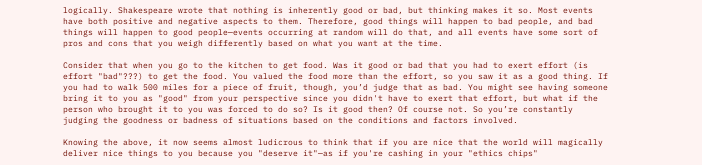logically. Shakespeare wrote that nothing is inherently good or bad, but thinking makes it so. Most events have both positive and negative aspects to them. Therefore, good things will happen to bad people, and bad things will happen to good people—events occurring at random will do that, and all events have some sort of pros and cons that you weigh differently based on what you want at the time.

Consider that when you go to the kitchen to get food. Was it good or bad that you had to exert effort (is effort "bad"???) to get the food. You valued the food more than the effort, so you saw it as a good thing. If you had to walk 500 miles for a piece of fruit, though, you’d judge that as bad. You might see having someone bring it to you as "good" from your perspective since you didn't have to exert that effort, but what if the person who brought it to you was forced to do so? Is it good then? Of course not. So you’re constantly judging the goodness or badness of situations based on the conditions and factors involved.

Knowing the above, it now seems almost ludicrous to think that if you are nice that the world will magically deliver nice things to you because you "deserve it"—as if you're cashing in your "ethics chips"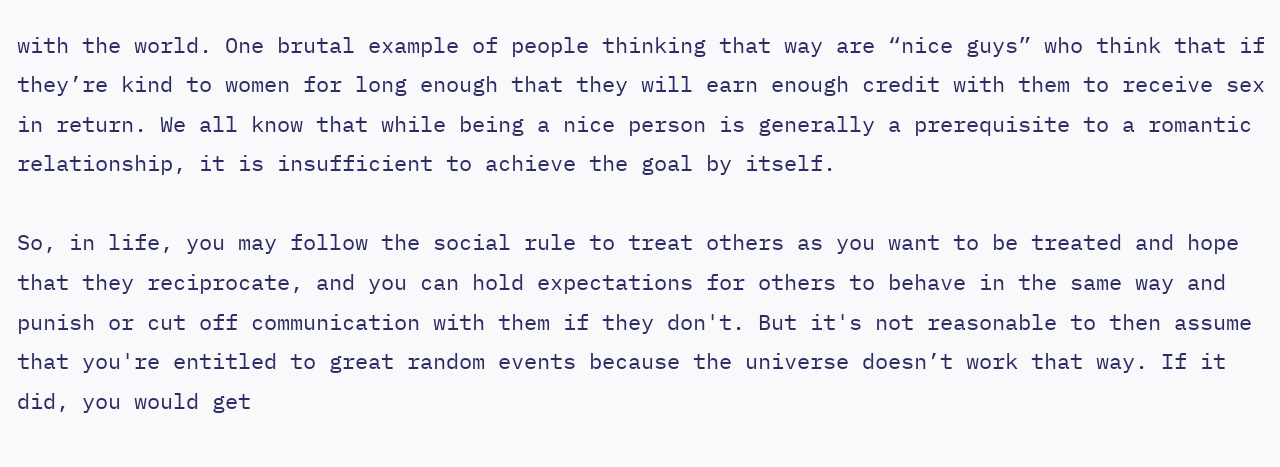with the world. One brutal example of people thinking that way are “nice guys” who think that if they’re kind to women for long enough that they will earn enough credit with them to receive sex in return. We all know that while being a nice person is generally a prerequisite to a romantic relationship, it is insufficient to achieve the goal by itself.

So, in life, you may follow the social rule to treat others as you want to be treated and hope that they reciprocate, and you can hold expectations for others to behave in the same way and punish or cut off communication with them if they don't. But it's not reasonable to then assume that you're entitled to great random events because the universe doesn’t work that way. If it did, you would get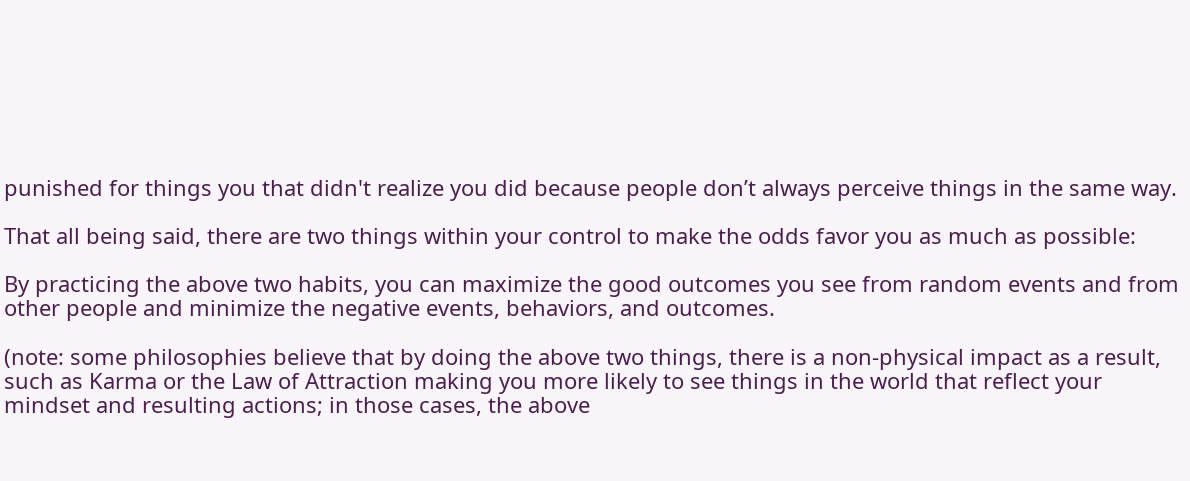punished for things you that didn't realize you did because people don’t always perceive things in the same way.

That all being said, there are two things within your control to make the odds favor you as much as possible:

By practicing the above two habits, you can maximize the good outcomes you see from random events and from other people and minimize the negative events, behaviors, and outcomes.

(note: some philosophies believe that by doing the above two things, there is a non-physical impact as a result, such as Karma or the Law of Attraction making you more likely to see things in the world that reflect your mindset and resulting actions; in those cases, the above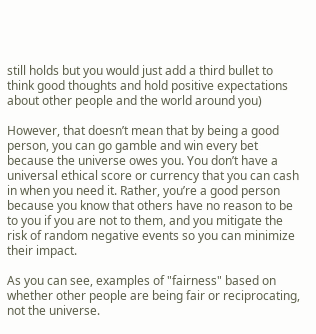still holds but you would just add a third bullet to think good thoughts and hold positive expectations about other people and the world around you)

However, that doesn’t mean that by being a good person, you can go gamble and win every bet because the universe owes you. You don’t have a universal ethical score or currency that you can cash in when you need it. Rather, you’re a good person because you know that others have no reason to be to you if you are not to them, and you mitigate the risk of random negative events so you can minimize their impact.

As you can see, examples of "fairness" based on whether other people are being fair or reciprocating, not the universe.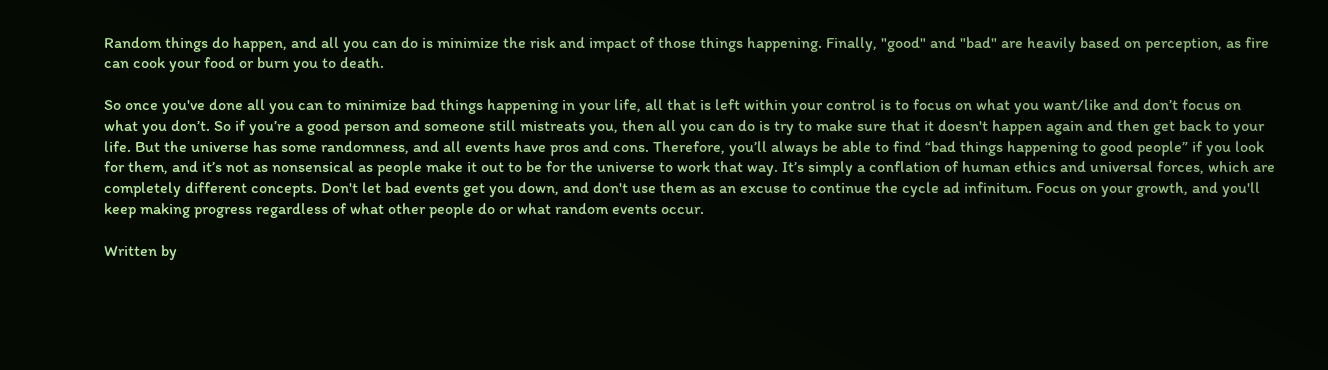Random things do happen, and all you can do is minimize the risk and impact of those things happening. Finally, "good" and "bad" are heavily based on perception, as fire can cook your food or burn you to death.

So once you've done all you can to minimize bad things happening in your life, all that is left within your control is to focus on what you want/like and don’t focus on what you don’t. So if you’re a good person and someone still mistreats you, then all you can do is try to make sure that it doesn't happen again and then get back to your life. But the universe has some randomness, and all events have pros and cons. Therefore, you’ll always be able to find “bad things happening to good people” if you look for them, and it’s not as nonsensical as people make it out to be for the universe to work that way. It’s simply a conflation of human ethics and universal forces, which are completely different concepts. Don't let bad events get you down, and don't use them as an excuse to continue the cycle ad infinitum. Focus on your growth, and you'll keep making progress regardless of what other people do or what random events occur.

Written by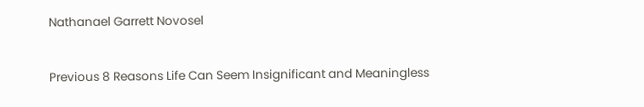Nathanael Garrett Novosel


Previous 8 Reasons Life Can Seem Insignificant and Meaningless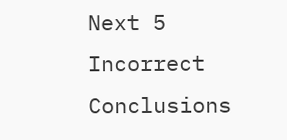Next 5 Incorrect Conclusions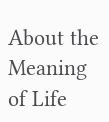About the Meaning of Life